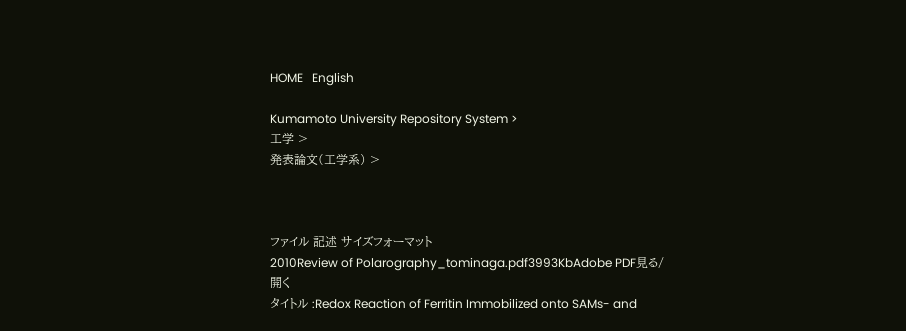HOME   English

Kumamoto University Repository System >
工学 >
発表論文(工学系) >



ファイル 記述 サイズフォーマット
2010Review of Polarography_tominaga.pdf3993KbAdobe PDF見る/開く
タイトル :Redox Reaction of Ferritin Immobilized onto SAMs- and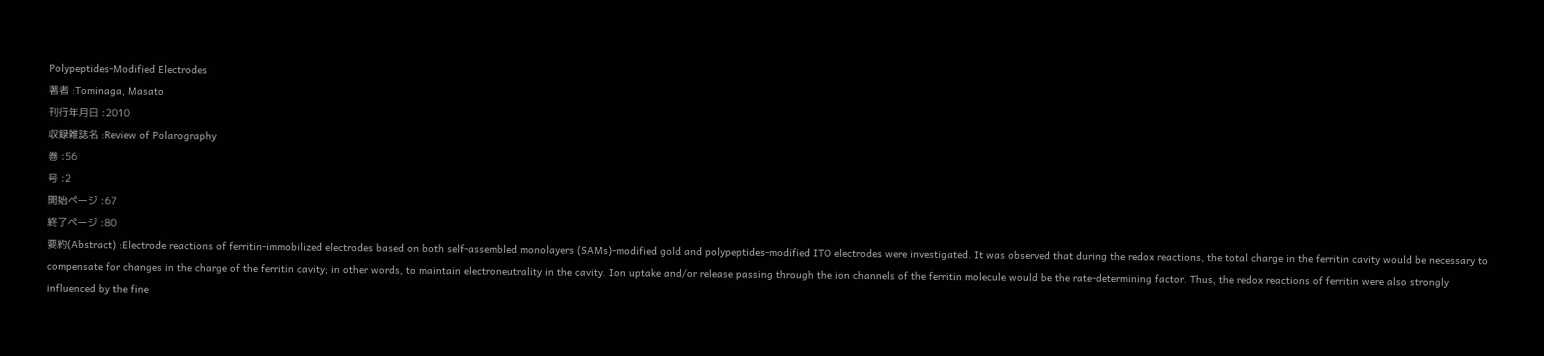Polypeptides-Modified Electrodes
著者 :Tominaga, Masato
刊行年月日 :2010
収録雑誌名 :Review of Polarography
巻 :56
号 :2
開始ページ :67
終了ページ :80
要約(Abstract) :Electrode reactions of ferritin-immobilized electrodes based on both self-assembled monolayers (SAMs)-modified gold and polypeptides-modified ITO electrodes were investigated. It was observed that during the redox reactions, the total charge in the ferritin cavity would be necessary to compensate for changes in the charge of the ferritin cavity; in other words, to maintain electroneutrality in the cavity. Ion uptake and/or release passing through the ion channels of the ferritin molecule would be the rate-determining factor. Thus, the redox reactions of ferritin were also strongly influenced by the fine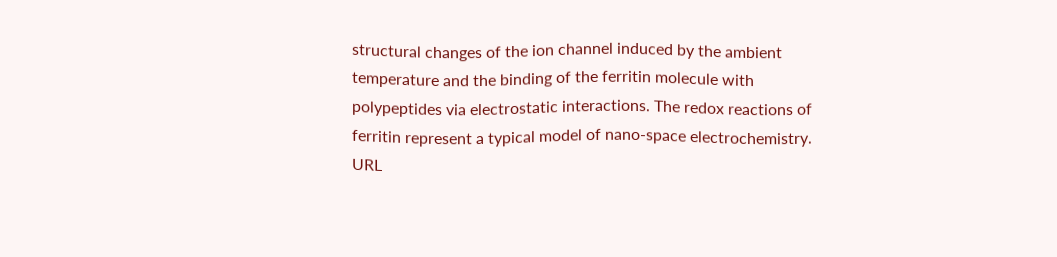structural changes of the ion channel induced by the ambient temperature and the binding of the ferritin molecule with polypeptides via electrostatic interactions. The redox reactions of ferritin represent a typical model of nano-space electrochemistry.
URL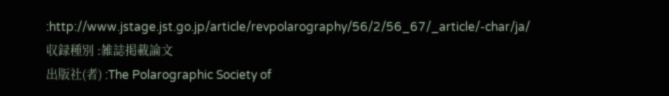:http://www.jstage.jst.go.jp/article/revpolarography/56/2/56_67/_article/-char/ja/
収録種別 :雑誌掲載論文
出版社(者) :The Polarographic Society of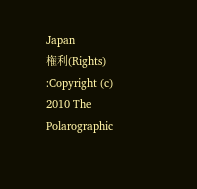Japan
権利(Rights) :Copyright (c) 2010 The Polarographic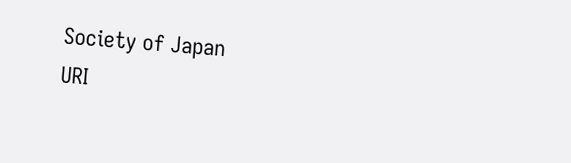Society of Japan
URI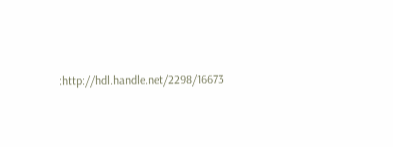:http://hdl.handle.net/2298/16673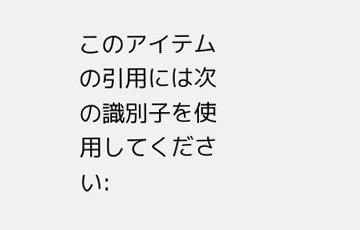このアイテムの引用には次の識別子を使用してください: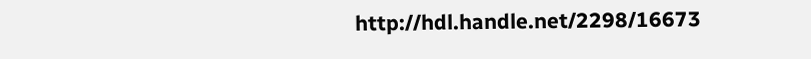http://hdl.handle.net/2298/16673